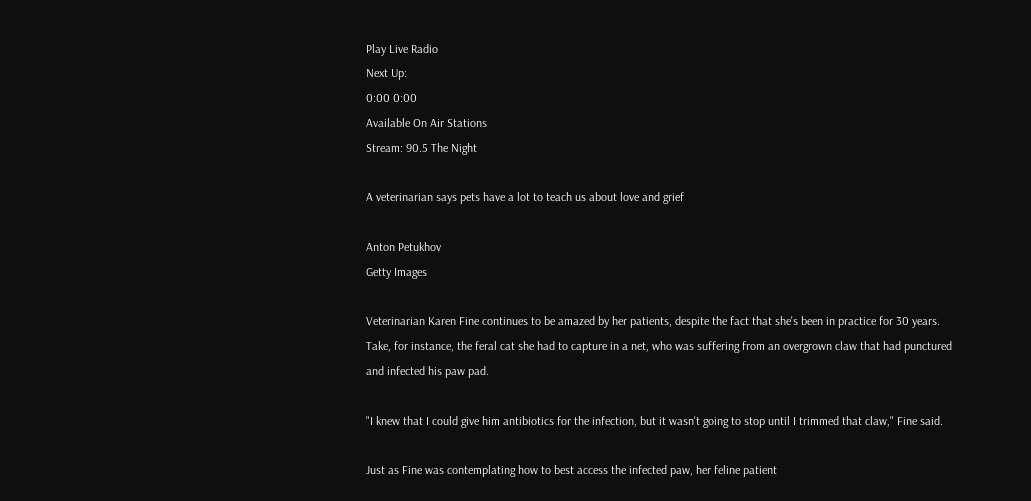Play Live Radio
Next Up:
0:00 0:00
Available On Air Stations
Stream: 90.5 The Night

A veterinarian says pets have a lot to teach us about love and grief

Anton Petukhov
Getty Images

Veterinarian Karen Fine continues to be amazed by her patients, despite the fact that she's been in practice for 30 years. Take, for instance, the feral cat she had to capture in a net, who was suffering from an overgrown claw that had punctured and infected his paw pad.

"I knew that I could give him antibiotics for the infection, but it wasn't going to stop until I trimmed that claw," Fine said.

Just as Fine was contemplating how to best access the infected paw, her feline patient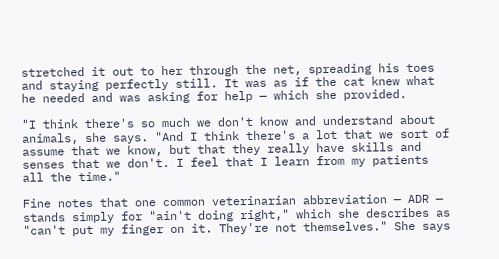stretched it out to her through the net, spreading his toes and staying perfectly still. It was as if the cat knew what he needed and was asking for help — which she provided.

"I think there's so much we don't know and understand about animals, she says. "And I think there's a lot that we sort of assume that we know, but that they really have skills and senses that we don't. I feel that I learn from my patients all the time."

Fine notes that one common veterinarian abbreviation — ADR — stands simply for "ain't doing right," which she describes as "can't put my finger on it. They're not themselves." She says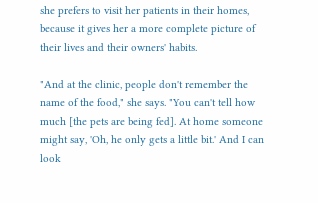she prefers to visit her patients in their homes, because it gives her a more complete picture of their lives and their owners' habits.

"And at the clinic, people don't remember the name of the food," she says. "You can't tell how much [the pets are being fed]. At home someone might say, 'Oh, he only gets a little bit.' And I can look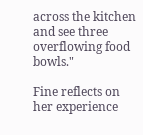across the kitchen and see three overflowing food bowls."

Fine reflects on her experience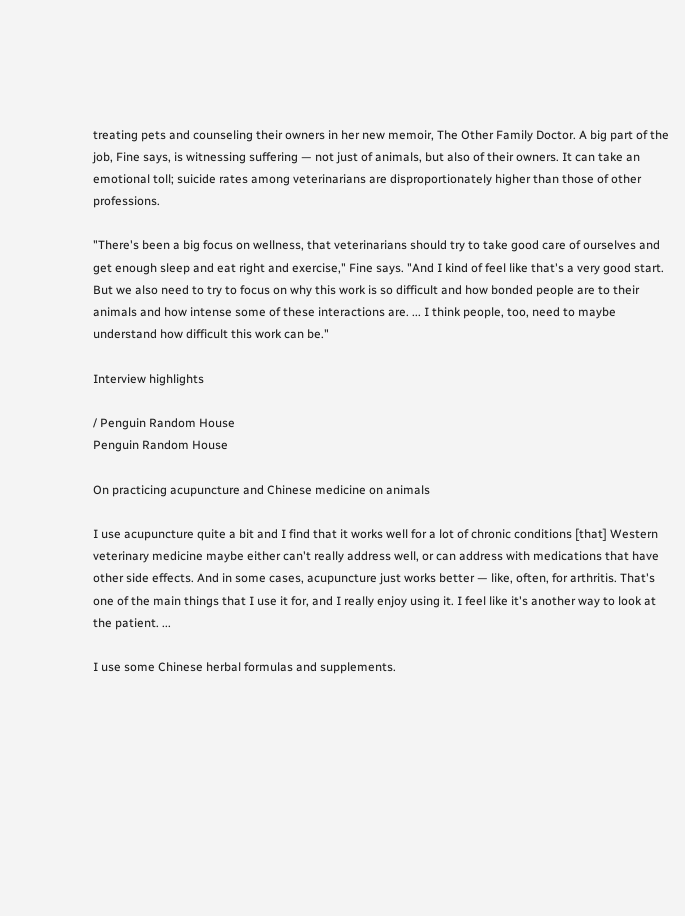treating pets and counseling their owners in her new memoir, The Other Family Doctor. A big part of the job, Fine says, is witnessing suffering — not just of animals, but also of their owners. It can take an emotional toll; suicide rates among veterinarians are disproportionately higher than those of other professions.

"There's been a big focus on wellness, that veterinarians should try to take good care of ourselves and get enough sleep and eat right and exercise," Fine says. "And I kind of feel like that's a very good start. But we also need to try to focus on why this work is so difficult and how bonded people are to their animals and how intense some of these interactions are. ... I think people, too, need to maybe understand how difficult this work can be."

Interview highlights

/ Penguin Random House
Penguin Random House

On practicing acupuncture and Chinese medicine on animals

I use acupuncture quite a bit and I find that it works well for a lot of chronic conditions [that] Western veterinary medicine maybe either can't really address well, or can address with medications that have other side effects. And in some cases, acupuncture just works better — like, often, for arthritis. That's one of the main things that I use it for, and I really enjoy using it. I feel like it's another way to look at the patient. ...

I use some Chinese herbal formulas and supplements.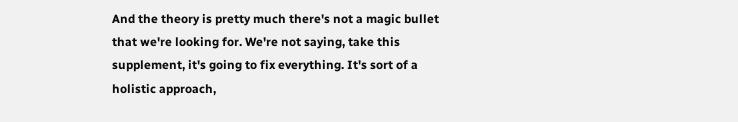And the theory is pretty much there's not a magic bullet that we're looking for. We're not saying, take this supplement, it's going to fix everything. It's sort of a holistic approach,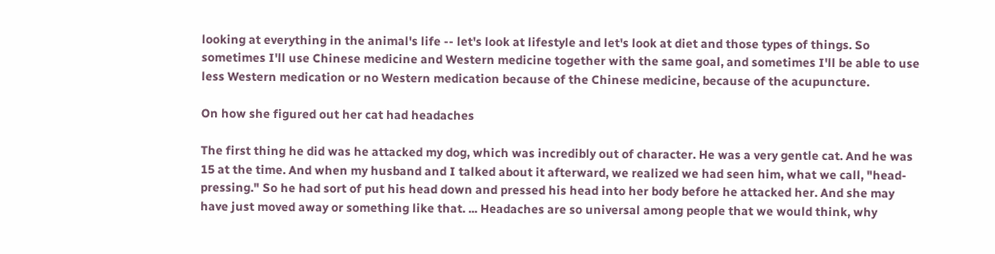looking at everything in the animal's life -- let's look at lifestyle and let's look at diet and those types of things. So sometimes I'll use Chinese medicine and Western medicine together with the same goal, and sometimes I'll be able to use less Western medication or no Western medication because of the Chinese medicine, because of the acupuncture.

On how she figured out her cat had headaches

The first thing he did was he attacked my dog, which was incredibly out of character. He was a very gentle cat. And he was 15 at the time. And when my husband and I talked about it afterward, we realized we had seen him, what we call, "head-pressing." So he had sort of put his head down and pressed his head into her body before he attacked her. And she may have just moved away or something like that. ... Headaches are so universal among people that we would think, why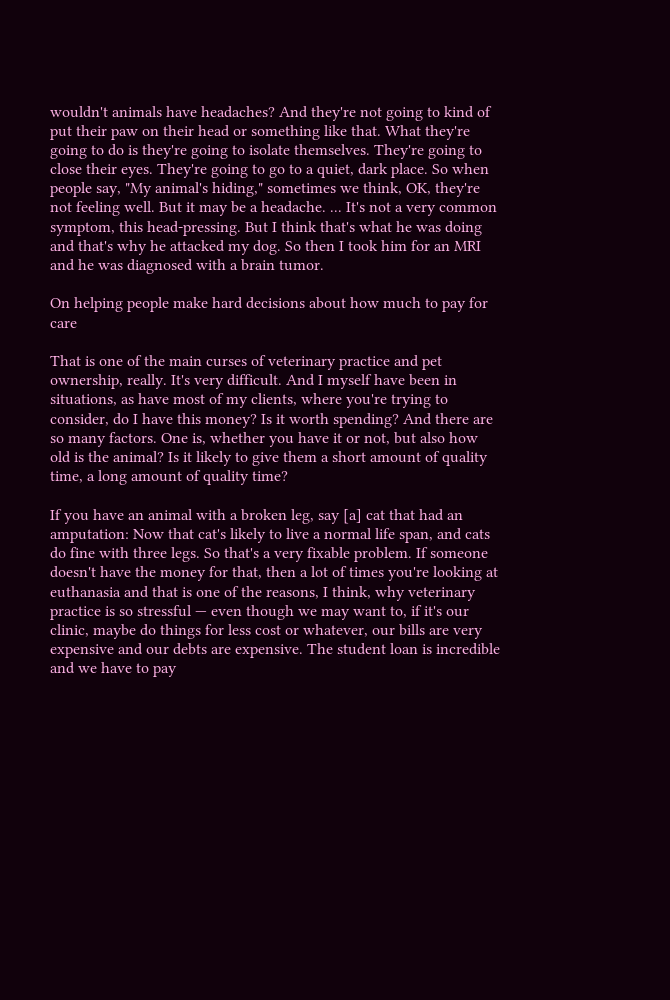wouldn't animals have headaches? And they're not going to kind of put their paw on their head or something like that. What they're going to do is they're going to isolate themselves. They're going to close their eyes. They're going to go to a quiet, dark place. So when people say, "My animal's hiding," sometimes we think, OK, they're not feeling well. But it may be a headache. ... It's not a very common symptom, this head-pressing. But I think that's what he was doing and that's why he attacked my dog. So then I took him for an MRI and he was diagnosed with a brain tumor.

On helping people make hard decisions about how much to pay for care

That is one of the main curses of veterinary practice and pet ownership, really. It's very difficult. And I myself have been in situations, as have most of my clients, where you're trying to consider, do I have this money? Is it worth spending? And there are so many factors. One is, whether you have it or not, but also how old is the animal? Is it likely to give them a short amount of quality time, a long amount of quality time?

If you have an animal with a broken leg, say [a] cat that had an amputation: Now that cat's likely to live a normal life span, and cats do fine with three legs. So that's a very fixable problem. If someone doesn't have the money for that, then a lot of times you're looking at euthanasia and that is one of the reasons, I think, why veterinary practice is so stressful — even though we may want to, if it's our clinic, maybe do things for less cost or whatever, our bills are very expensive and our debts are expensive. The student loan is incredible and we have to pay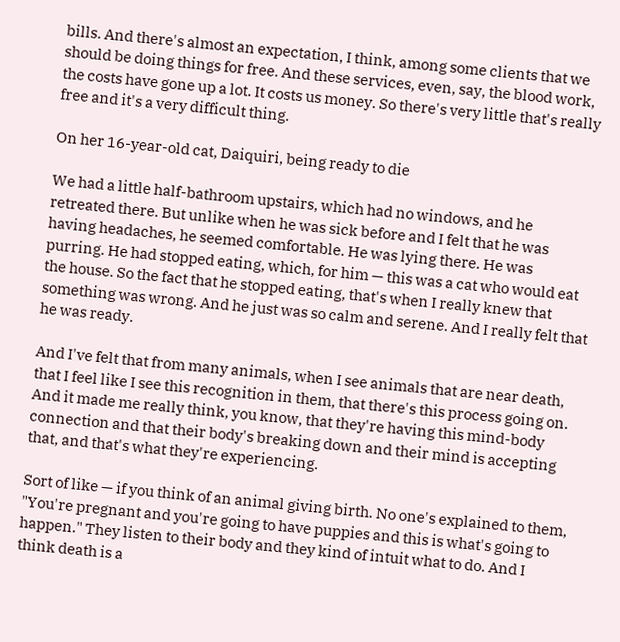bills. And there's almost an expectation, I think, among some clients that we should be doing things for free. And these services, even, say, the blood work, the costs have gone up a lot. It costs us money. So there's very little that's really free and it's a very difficult thing.

On her 16-year-old cat, Daiquiri, being ready to die

We had a little half-bathroom upstairs, which had no windows, and he retreated there. But unlike when he was sick before and I felt that he was having headaches, he seemed comfortable. He was lying there. He was purring. He had stopped eating, which, for him — this was a cat who would eat the house. So the fact that he stopped eating, that's when I really knew that something was wrong. And he just was so calm and serene. And I really felt that he was ready.

And I've felt that from many animals, when I see animals that are near death, that I feel like I see this recognition in them, that there's this process going on. And it made me really think, you know, that they're having this mind-body connection and that their body's breaking down and their mind is accepting that, and that's what they're experiencing.

Sort of like — if you think of an animal giving birth. No one's explained to them, "You're pregnant and you're going to have puppies and this is what's going to happen." They listen to their body and they kind of intuit what to do. And I think death is a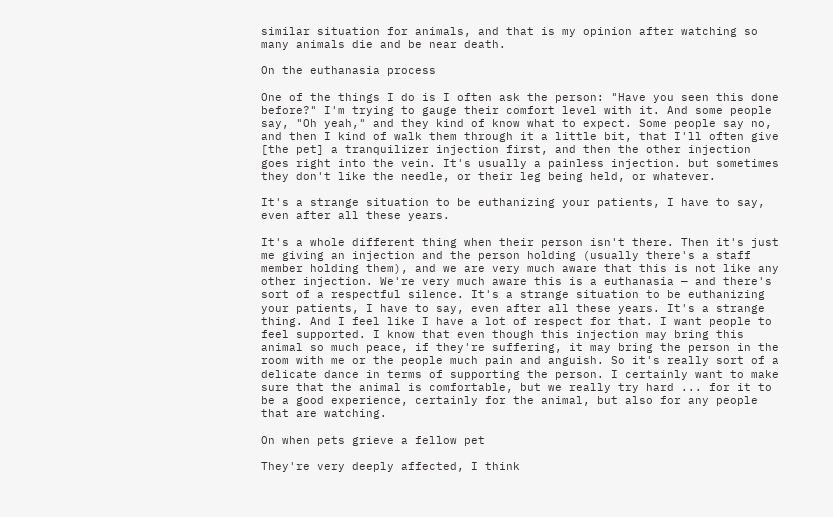similar situation for animals, and that is my opinion after watching so many animals die and be near death.

On the euthanasia process

One of the things I do is I often ask the person: "Have you seen this done before?" I'm trying to gauge their comfort level with it. And some people say, "Oh yeah," and they kind of know what to expect. Some people say no, and then I kind of walk them through it a little bit, that I'll often give [the pet] a tranquilizer injection first, and then the other injection goes right into the vein. It's usually a painless injection. but sometimes they don't like the needle, or their leg being held, or whatever.

It's a strange situation to be euthanizing your patients, I have to say, even after all these years.

It's a whole different thing when their person isn't there. Then it's just me giving an injection and the person holding (usually there's a staff member holding them), and we are very much aware that this is not like any other injection. We're very much aware this is a euthanasia — and there's sort of a respectful silence. It's a strange situation to be euthanizing your patients, I have to say, even after all these years. It's a strange thing. And I feel like I have a lot of respect for that. I want people to feel supported. I know that even though this injection may bring this animal so much peace, if they're suffering, it may bring the person in the room with me or the people much pain and anguish. So it's really sort of a delicate dance in terms of supporting the person. I certainly want to make sure that the animal is comfortable, but we really try hard ... for it to be a good experience, certainly for the animal, but also for any people that are watching.

On when pets grieve a fellow pet

They're very deeply affected, I think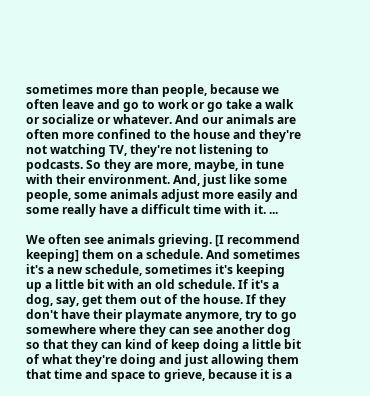sometimes more than people, because we often leave and go to work or go take a walk or socialize or whatever. And our animals are often more confined to the house and they're not watching TV, they're not listening to podcasts. So they are more, maybe, in tune with their environment. And, just like some people, some animals adjust more easily and some really have a difficult time with it. ...

We often see animals grieving. [I recommend keeping] them on a schedule. And sometimes it's a new schedule, sometimes it's keeping up a little bit with an old schedule. If it's a dog, say, get them out of the house. If they don't have their playmate anymore, try to go somewhere where they can see another dog so that they can kind of keep doing a little bit of what they're doing and just allowing them that time and space to grieve, because it is a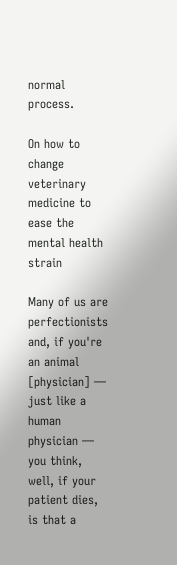normal process.

On how to change veterinary medicine to ease the mental health strain

Many of us are perfectionists and, if you're an animal [physician] — just like a human physician — you think, well, if your patient dies, is that a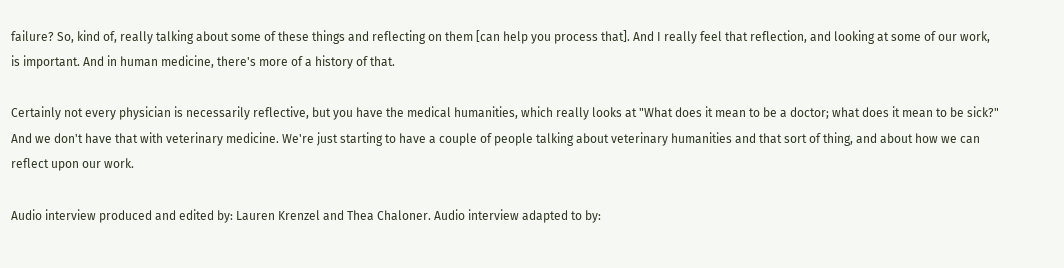failure? So, kind of, really talking about some of these things and reflecting on them [can help you process that]. And I really feel that reflection, and looking at some of our work, is important. And in human medicine, there's more of a history of that.

Certainly not every physician is necessarily reflective, but you have the medical humanities, which really looks at "What does it mean to be a doctor; what does it mean to be sick?" And we don't have that with veterinary medicine. We're just starting to have a couple of people talking about veterinary humanities and that sort of thing, and about how we can reflect upon our work.

Audio interview produced and edited by: Lauren Krenzel and Thea Chaloner. Audio interview adapted to by: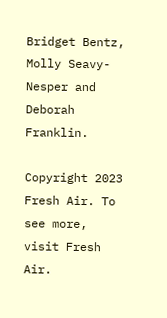Bridget Bentz, Molly Seavy-Nesper and Deborah Franklin.

Copyright 2023 Fresh Air. To see more, visit Fresh Air.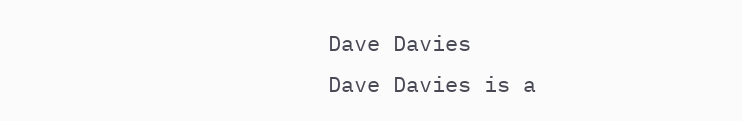Dave Davies
Dave Davies is a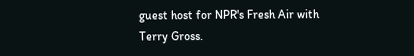guest host for NPR's Fresh Air with Terry Gross.